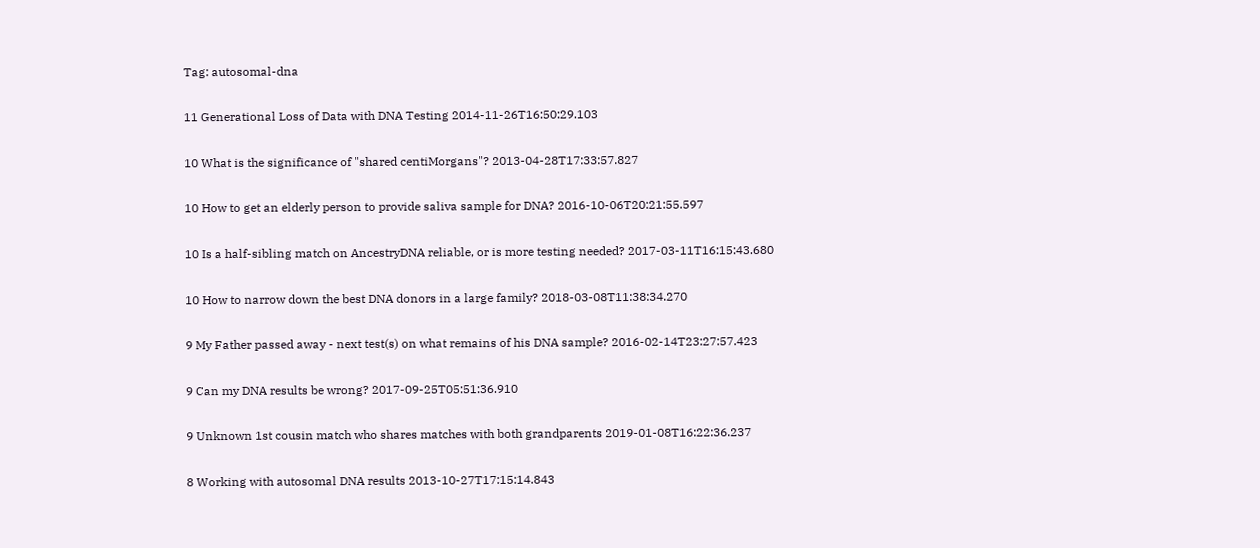Tag: autosomal-dna

11 Generational Loss of Data with DNA Testing 2014-11-26T16:50:29.103

10 What is the significance of "shared centiMorgans"? 2013-04-28T17:33:57.827

10 How to get an elderly person to provide saliva sample for DNA? 2016-10-06T20:21:55.597

10 Is a half-sibling match on AncestryDNA reliable, or is more testing needed? 2017-03-11T16:15:43.680

10 How to narrow down the best DNA donors in a large family? 2018-03-08T11:38:34.270

9 My Father passed away - next test(s) on what remains of his DNA sample? 2016-02-14T23:27:57.423

9 Can my DNA results be wrong? 2017-09-25T05:51:36.910

9 Unknown 1st cousin match who shares matches with both grandparents 2019-01-08T16:22:36.237

8 Working with autosomal DNA results 2013-10-27T17:15:14.843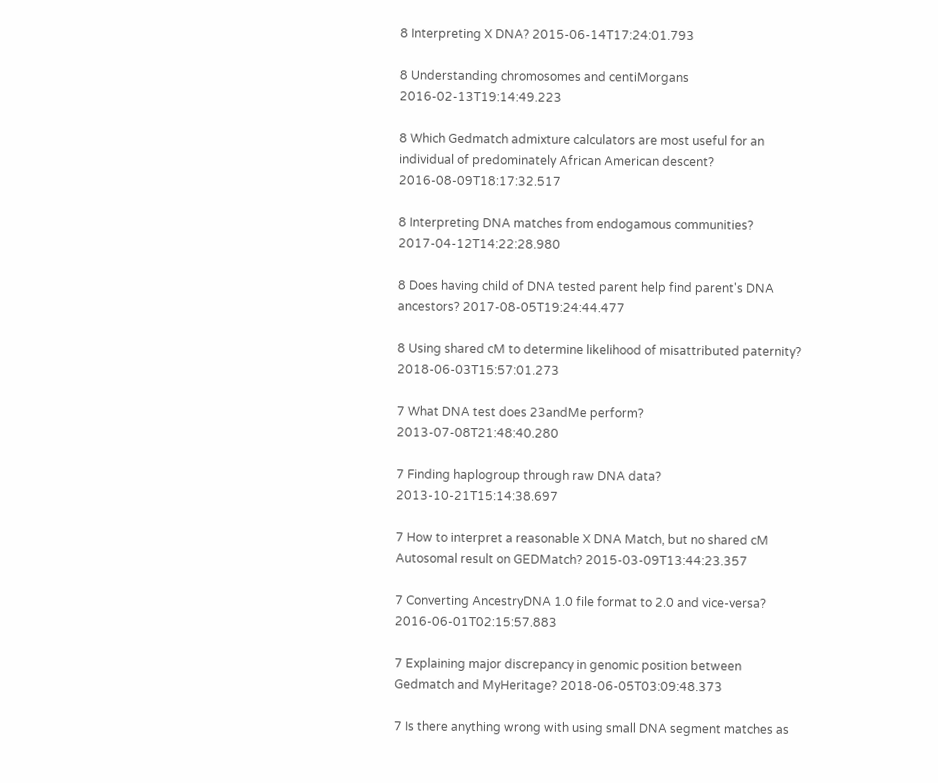8 Interpreting X DNA? 2015-06-14T17:24:01.793

8 Understanding chromosomes and centiMorgans 2016-02-13T19:14:49.223

8 Which Gedmatch admixture calculators are most useful for an individual of predominately African American descent? 2016-08-09T18:17:32.517

8 Interpreting DNA matches from endogamous communities? 2017-04-12T14:22:28.980

8 Does having child of DNA tested parent help find parent's DNA ancestors? 2017-08-05T19:24:44.477

8 Using shared cM to determine likelihood of misattributed paternity? 2018-06-03T15:57:01.273

7 What DNA test does 23andMe perform? 2013-07-08T21:48:40.280

7 Finding haplogroup through raw DNA data? 2013-10-21T15:14:38.697

7 How to interpret a reasonable X DNA Match, but no shared cM Autosomal result on GEDMatch? 2015-03-09T13:44:23.357

7 Converting AncestryDNA 1.0 file format to 2.0 and vice-versa? 2016-06-01T02:15:57.883

7 Explaining major discrepancy in genomic position between Gedmatch and MyHeritage? 2018-06-05T03:09:48.373

7 Is there anything wrong with using small DNA segment matches as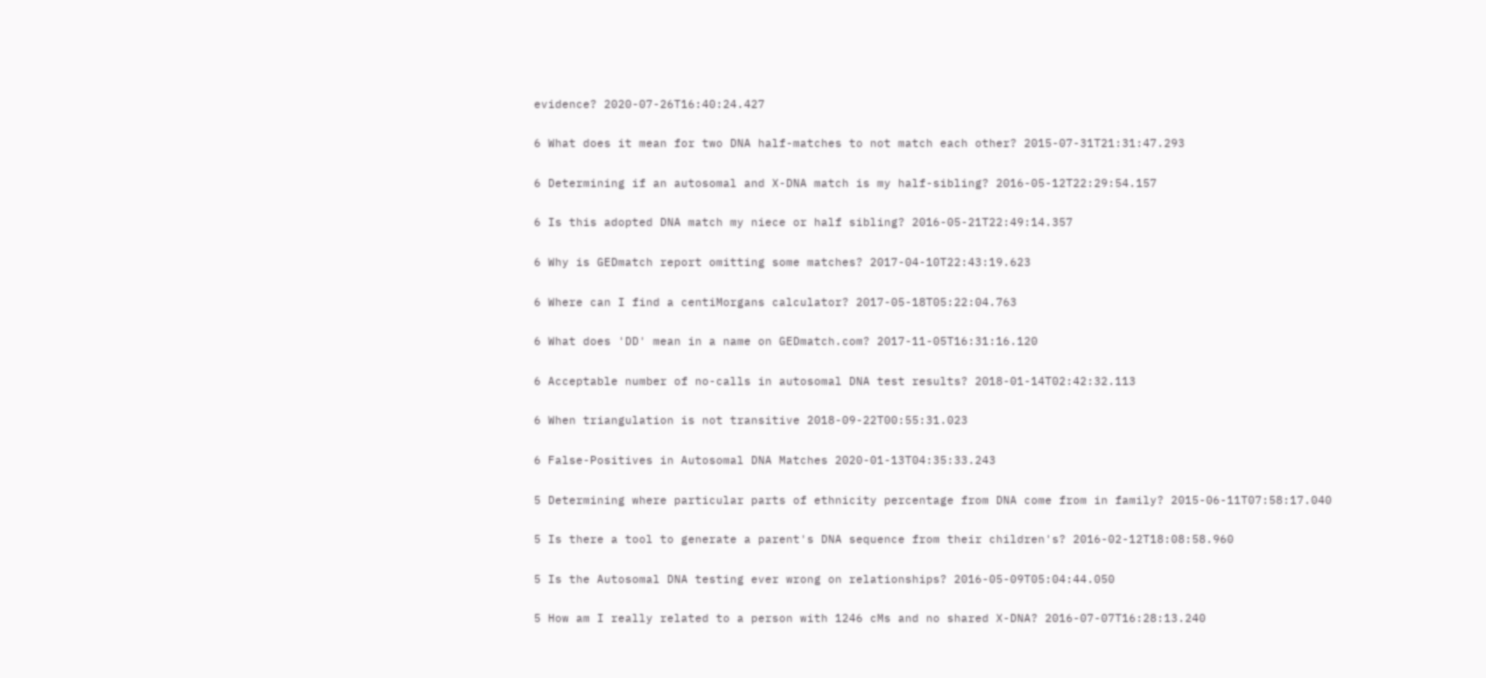evidence? 2020-07-26T16:40:24.427

6 What does it mean for two DNA half-matches to not match each other? 2015-07-31T21:31:47.293

6 Determining if an autosomal and X-DNA match is my half-sibling? 2016-05-12T22:29:54.157

6 Is this adopted DNA match my niece or half sibling? 2016-05-21T22:49:14.357

6 Why is GEDmatch report omitting some matches? 2017-04-10T22:43:19.623

6 Where can I find a centiMorgans calculator? 2017-05-18T05:22:04.763

6 What does 'DD' mean in a name on GEDmatch.com? 2017-11-05T16:31:16.120

6 Acceptable number of no-calls in autosomal DNA test results? 2018-01-14T02:42:32.113

6 When triangulation is not transitive 2018-09-22T00:55:31.023

6 False-Positives in Autosomal DNA Matches 2020-01-13T04:35:33.243

5 Determining where particular parts of ethnicity percentage from DNA come from in family? 2015-06-11T07:58:17.040

5 Is there a tool to generate a parent's DNA sequence from their children's? 2016-02-12T18:08:58.960

5 Is the Autosomal DNA testing ever wrong on relationships? 2016-05-09T05:04:44.050

5 How am I really related to a person with 1246 cMs and no shared X-DNA? 2016-07-07T16:28:13.240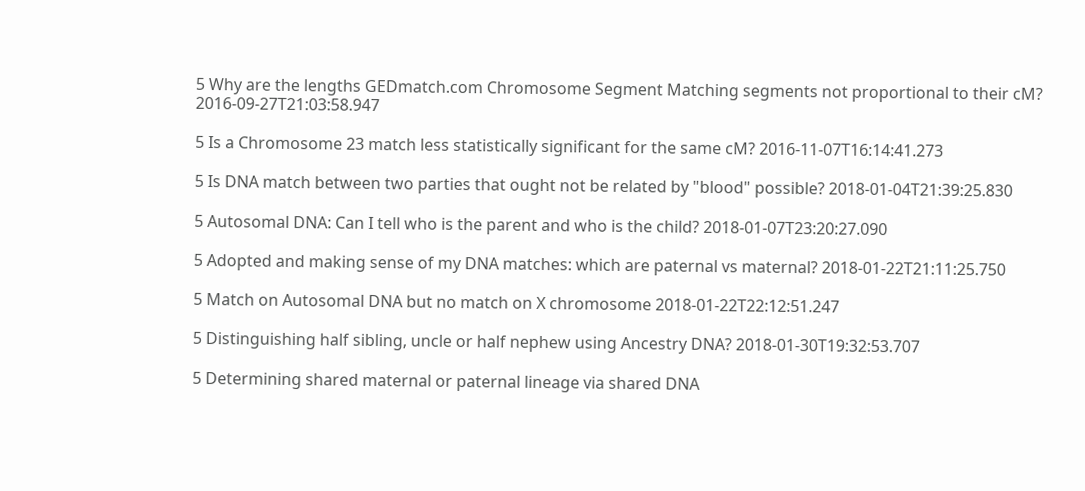5 Why are the lengths GEDmatch.com Chromosome Segment Matching segments not proportional to their cM? 2016-09-27T21:03:58.947

5 Is a Chromosome 23 match less statistically significant for the same cM? 2016-11-07T16:14:41.273

5 Is DNA match between two parties that ought not be related by "blood" possible? 2018-01-04T21:39:25.830

5 Autosomal DNA: Can I tell who is the parent and who is the child? 2018-01-07T23:20:27.090

5 Adopted and making sense of my DNA matches: which are paternal vs maternal? 2018-01-22T21:11:25.750

5 Match on Autosomal DNA but no match on X chromosome 2018-01-22T22:12:51.247

5 Distinguishing half sibling, uncle or half nephew using Ancestry DNA? 2018-01-30T19:32:53.707

5 Determining shared maternal or paternal lineage via shared DNA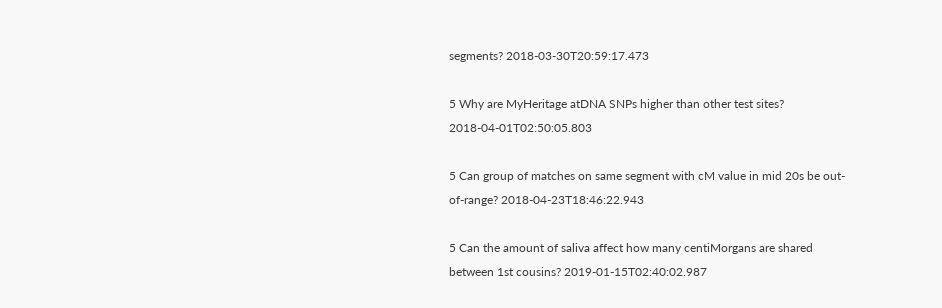segments? 2018-03-30T20:59:17.473

5 Why are MyHeritage atDNA SNPs higher than other test sites? 2018-04-01T02:50:05.803

5 Can group of matches on same segment with cM value in mid 20s be out-of-range? 2018-04-23T18:46:22.943

5 Can the amount of saliva affect how many centiMorgans are shared between 1st cousins? 2019-01-15T02:40:02.987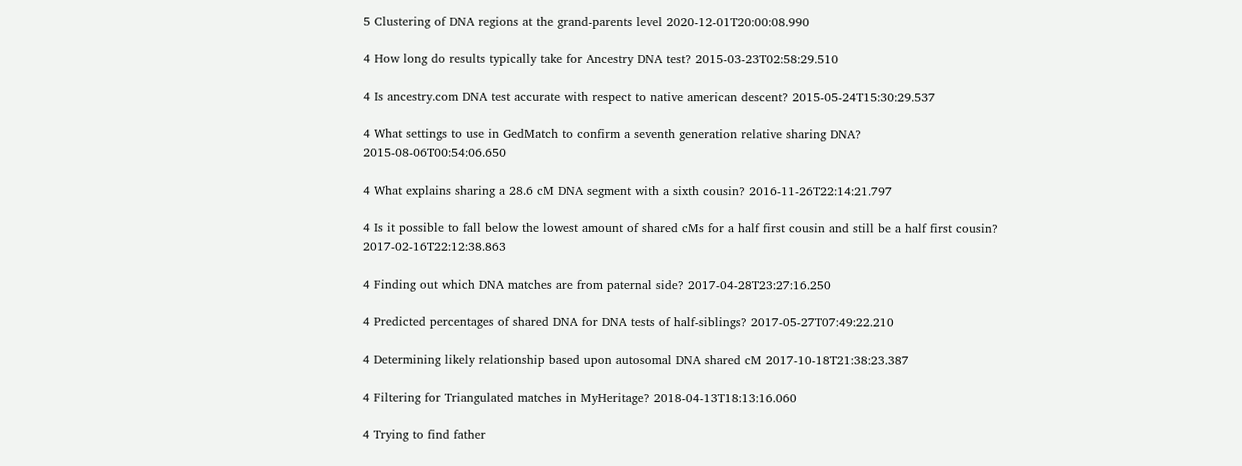5 Clustering of DNA regions at the grand-parents level 2020-12-01T20:00:08.990

4 How long do results typically take for Ancestry DNA test? 2015-03-23T02:58:29.510

4 Is ancestry.com DNA test accurate with respect to native american descent? 2015-05-24T15:30:29.537

4 What settings to use in GedMatch to confirm a seventh generation relative sharing DNA? 2015-08-06T00:54:06.650

4 What explains sharing a 28.6 cM DNA segment with a sixth cousin? 2016-11-26T22:14:21.797

4 Is it possible to fall below the lowest amount of shared cMs for a half first cousin and still be a half first cousin? 2017-02-16T22:12:38.863

4 Finding out which DNA matches are from paternal side? 2017-04-28T23:27:16.250

4 Predicted percentages of shared DNA for DNA tests of half-siblings? 2017-05-27T07:49:22.210

4 Determining likely relationship based upon autosomal DNA shared cM 2017-10-18T21:38:23.387

4 Filtering for Triangulated matches in MyHeritage? 2018-04-13T18:13:16.060

4 Trying to find father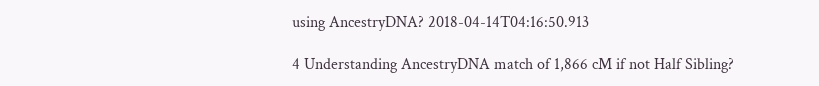using AncestryDNA? 2018-04-14T04:16:50.913

4 Understanding AncestryDNA match of 1,866 cM if not Half Sibling?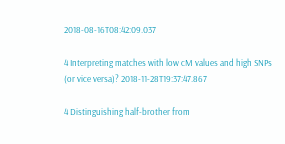2018-08-16T08:42:09.037

4 Interpreting matches with low cM values and high SNPs (or vice versa)? 2018-11-28T19:37:47.867

4 Distinguishing half-brother from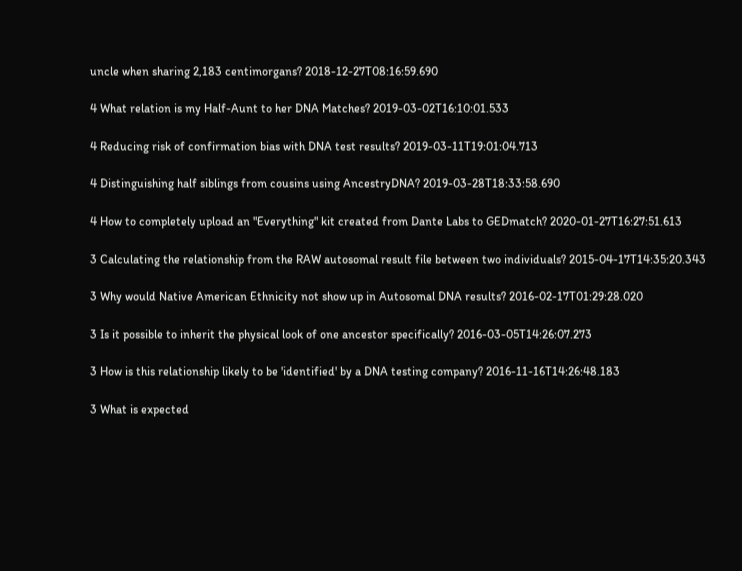uncle when sharing 2,183 centimorgans? 2018-12-27T08:16:59.690

4 What relation is my Half-Aunt to her DNA Matches? 2019-03-02T16:10:01.533

4 Reducing risk of confirmation bias with DNA test results? 2019-03-11T19:01:04.713

4 Distinguishing half siblings from cousins using AncestryDNA? 2019-03-28T18:33:58.690

4 How to completely upload an "Everything" kit created from Dante Labs to GEDmatch? 2020-01-27T16:27:51.613

3 Calculating the relationship from the RAW autosomal result file between two individuals? 2015-04-17T14:35:20.343

3 Why would Native American Ethnicity not show up in Autosomal DNA results? 2016-02-17T01:29:28.020

3 Is it possible to inherit the physical look of one ancestor specifically? 2016-03-05T14:26:07.273

3 How is this relationship likely to be 'identified' by a DNA testing company? 2016-11-16T14:26:48.183

3 What is expected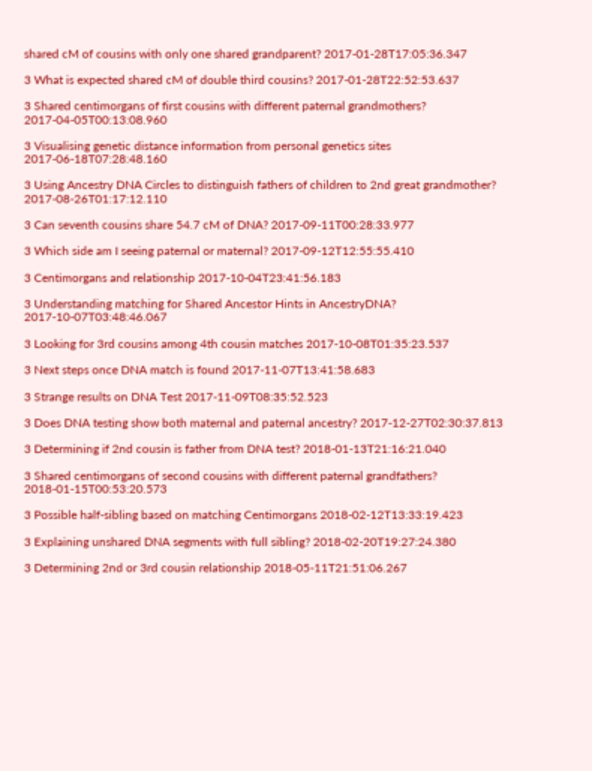shared cM of cousins with only one shared grandparent? 2017-01-28T17:05:36.347

3 What is expected shared cM of double third cousins? 2017-01-28T22:52:53.637

3 Shared centimorgans of first cousins with different paternal grandmothers? 2017-04-05T00:13:08.960

3 Visualising genetic distance information from personal genetics sites 2017-06-18T07:28:48.160

3 Using Ancestry DNA Circles to distinguish fathers of children to 2nd great grandmother? 2017-08-26T01:17:12.110

3 Can seventh cousins share 54.7 cM of DNA? 2017-09-11T00:28:33.977

3 Which side am I seeing paternal or maternal? 2017-09-12T12:55:55.410

3 Centimorgans and relationship 2017-10-04T23:41:56.183

3 Understanding matching for Shared Ancestor Hints in AncestryDNA? 2017-10-07T03:48:46.067

3 Looking for 3rd cousins among 4th cousin matches 2017-10-08T01:35:23.537

3 Next steps once DNA match is found 2017-11-07T13:41:58.683

3 Strange results on DNA Test 2017-11-09T08:35:52.523

3 Does DNA testing show both maternal and paternal ancestry? 2017-12-27T02:30:37.813

3 Determining if 2nd cousin is father from DNA test? 2018-01-13T21:16:21.040

3 Shared centimorgans of second cousins with different paternal grandfathers? 2018-01-15T00:53:20.573

3 Possible half-sibling based on matching Centimorgans 2018-02-12T13:33:19.423

3 Explaining unshared DNA segments with full sibling? 2018-02-20T19:27:24.380

3 Determining 2nd or 3rd cousin relationship 2018-05-11T21:51:06.267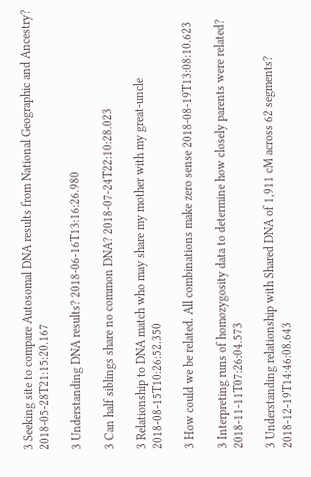3 Seeking site to compare Autosomal DNA results from National Geographic and Ancestry? 2018-05-28T21:15:20.167

3 Understanding DNA results? 2018-06-16T13:16:26.980

3 Can half siblings share no common DNA? 2018-07-24T22:10:28.023

3 Relationship to DNA match who may share my mother with my great-uncle 2018-08-15T10:26:52.350

3 How could we be related. All combinations make zero sense 2018-08-19T13:08:10.623

3 Interpreting runs of homozygosity data to determine how closely parents were related? 2018-11-11T07:26:04.573

3 Understanding relationship with Shared DNA of 1,911 cM across 62 segments? 2018-12-19T14:46:08.643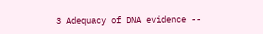3 Adequacy of DNA evidence --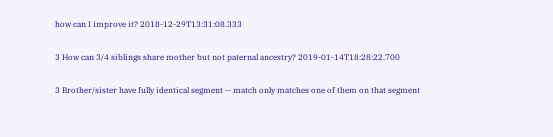how can I improve it? 2018-12-29T13:31:08.333

3 How can 3/4 siblings share mother but not paternal ancestry? 2019-01-14T18:28:22.700

3 Brother/sister have fully identical segment -- match only matches one of them on that segment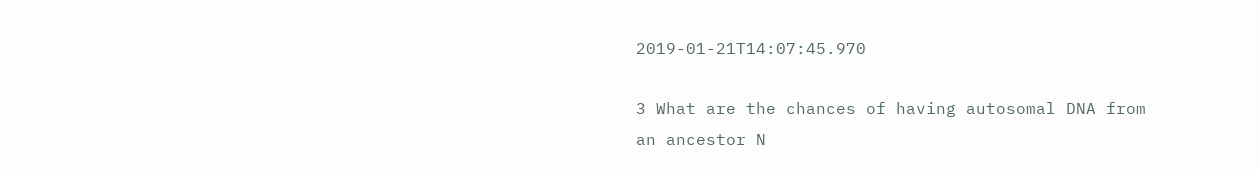2019-01-21T14:07:45.970

3 What are the chances of having autosomal DNA from an ancestor N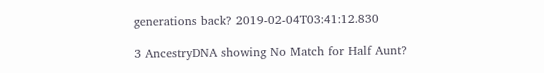generations back? 2019-02-04T03:41:12.830

3 AncestryDNA showing No Match for Half Aunt?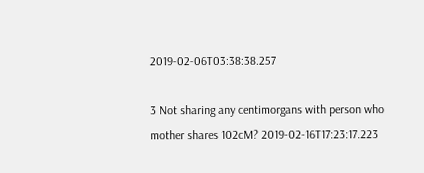2019-02-06T03:38:38.257

3 Not sharing any centimorgans with person who mother shares 102cM? 2019-02-16T17:23:17.223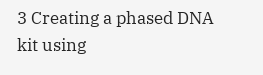3 Creating a phased DNA kit using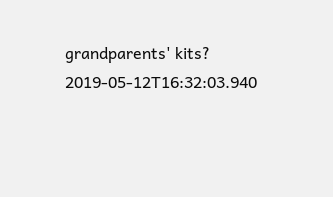grandparents' kits? 2019-05-12T16:32:03.940